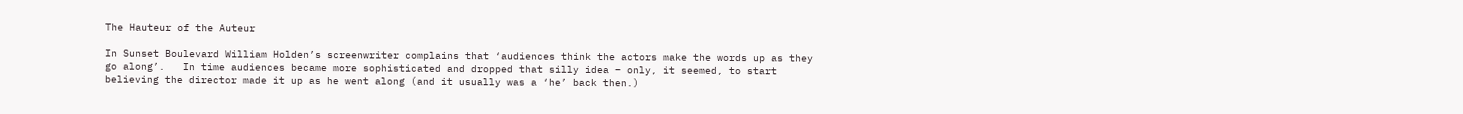The Hauteur of the Auteur

In Sunset Boulevard William Holden’s screenwriter complains that ‘audiences think the actors make the words up as they go along’.   In time audiences became more sophisticated and dropped that silly idea – only, it seemed, to start believing the director made it up as he went along (and it usually was a ‘he’ back then.)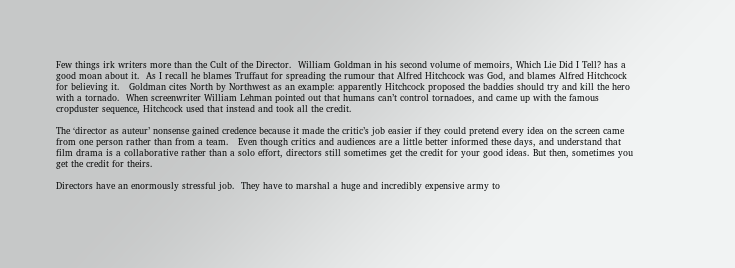Few things irk writers more than the Cult of the Director.  William Goldman in his second volume of memoirs, Which Lie Did I Tell? has a good moan about it.  As I recall he blames Truffaut for spreading the rumour that Alfred Hitchcock was God, and blames Alfred Hitchcock for believing it.   Goldman cites North by Northwest as an example: apparently Hitchcock proposed the baddies should try and kill the hero with a tornado.  When screenwriter William Lehman pointed out that humans can’t control tornadoes, and came up with the famous cropduster sequence, Hitchcock used that instead and took all the credit.

The ‘director as auteur’ nonsense gained credence because it made the critic’s job easier if they could pretend every idea on the screen came from one person rather than from a team.   Even though critics and audiences are a little better informed these days, and understand that film drama is a collaborative rather than a solo effort, directors still sometimes get the credit for your good ideas. But then, sometimes you get the credit for theirs.

Directors have an enormously stressful job.  They have to marshal a huge and incredibly expensive army to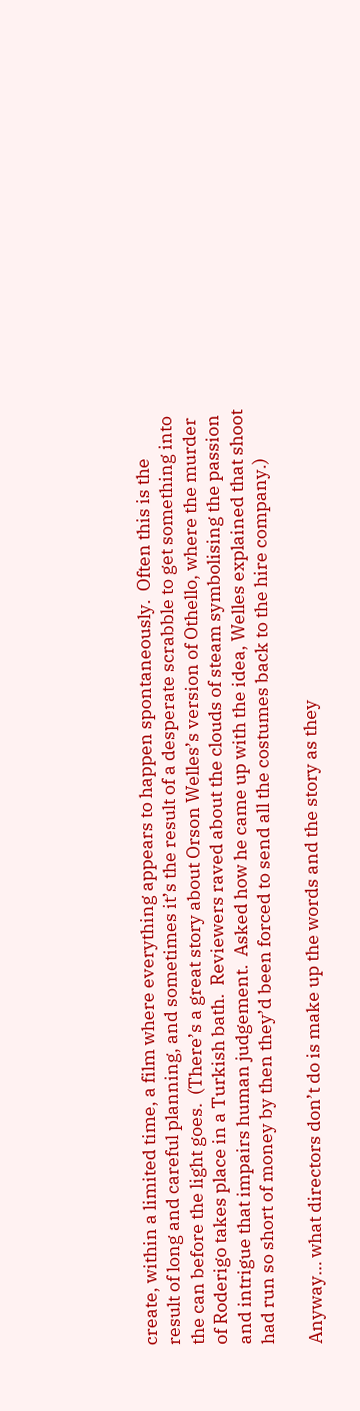create, within a limited time, a film where everything appears to happen spontaneously.  Often this is the result of long and careful planning, and sometimes it’s the result of a desperate scrabble to get something into the can before the light goes.  (There’s a great story about Orson Welles’s version of Othello, where the murder of Roderigo takes place in a Turkish bath.  Reviewers raved about the clouds of steam symbolising the passion and intrigue that impairs human judgement.  Asked how he came up with the idea, Welles explained that shoot had run so short of money by then they’d been forced to send all the costumes back to the hire company.)

Anyway… what directors don’t do is make up the words and the story as they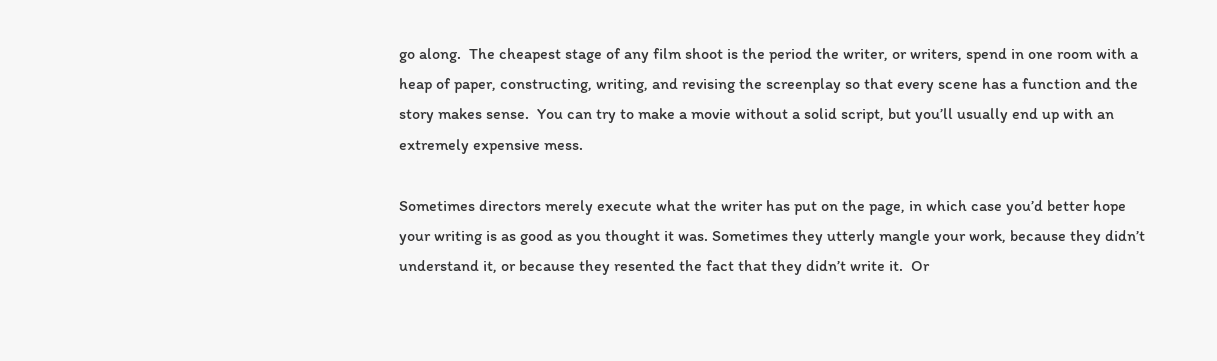go along.  The cheapest stage of any film shoot is the period the writer, or writers, spend in one room with a heap of paper, constructing, writing, and revising the screenplay so that every scene has a function and the story makes sense.  You can try to make a movie without a solid script, but you’ll usually end up with an extremely expensive mess.

Sometimes directors merely execute what the writer has put on the page, in which case you’d better hope your writing is as good as you thought it was. Sometimes they utterly mangle your work, because they didn’t understand it, or because they resented the fact that they didn’t write it.  Or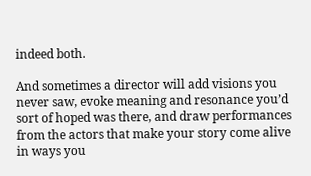indeed both.

And sometimes a director will add visions you never saw, evoke meaning and resonance you’d sort of hoped was there, and draw performances from the actors that make your story come alive in ways you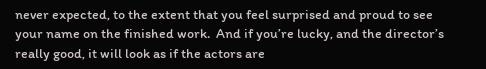never expected, to the extent that you feel surprised and proud to see your name on the finished work.  And if you’re lucky, and the director’s really good, it will look as if the actors are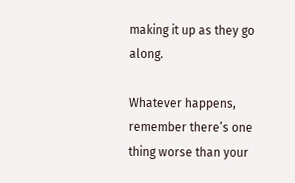making it up as they go along.

Whatever happens, remember there’s one thing worse than your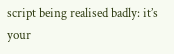script being realised badly: it’s your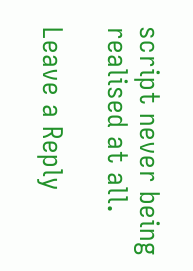script never being realised at all.

Leave a Reply